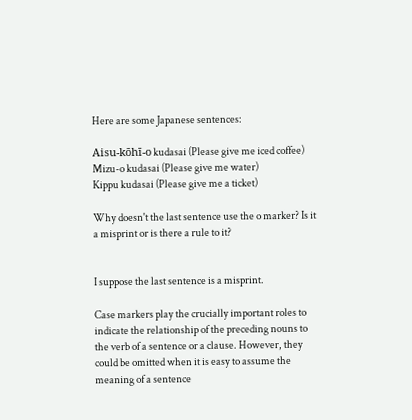Here are some Japanese sentences:

Aisu-kōhī-o kudasai (Please give me iced coffee)
Mizu-o kudasai (Please give me water)
Kippu kudasai (Please give me a ticket)

Why doesn't the last sentence use the o marker? Is it a misprint or is there a rule to it?


I suppose the last sentence is a misprint.

Case markers play the crucially important roles to indicate the relationship of the preceding nouns to the verb of a sentence or a clause. However, they could be omitted when it is easy to assume the meaning of a sentence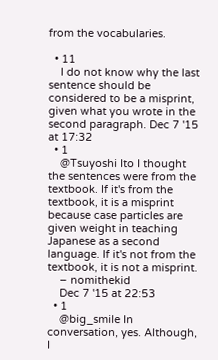from the vocabularies.

  • 11
    I do not know why the last sentence should be considered to be a misprint, given what you wrote in the second paragraph. Dec 7 '15 at 17:32
  • 1
    @Tsuyoshi Ito I thought the sentences were from the textbook. If it's from the textbook, it is a misprint because case particles are given weight in teaching Japanese as a second language. If it's not from the textbook, it is not a misprint.
    – nomithekid
    Dec 7 '15 at 22:53
  • 1
    @big_smile In conversation, yes. Although, I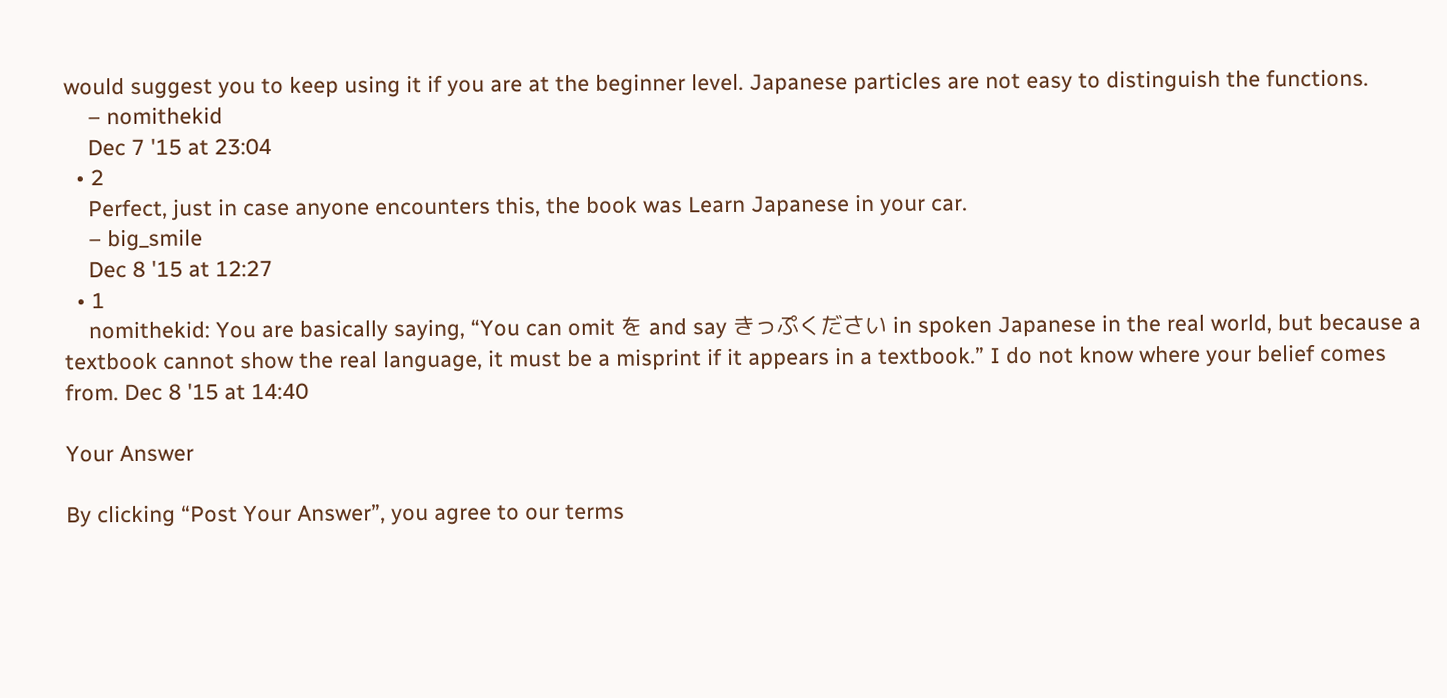would suggest you to keep using it if you are at the beginner level. Japanese particles are not easy to distinguish the functions.
    – nomithekid
    Dec 7 '15 at 23:04
  • 2
    Perfect, just in case anyone encounters this, the book was Learn Japanese in your car.
    – big_smile
    Dec 8 '15 at 12:27
  • 1
    nomithekid: You are basically saying, “You can omit を and say きっぷください in spoken Japanese in the real world, but because a textbook cannot show the real language, it must be a misprint if it appears in a textbook.” I do not know where your belief comes from. Dec 8 '15 at 14:40

Your Answer

By clicking “Post Your Answer”, you agree to our terms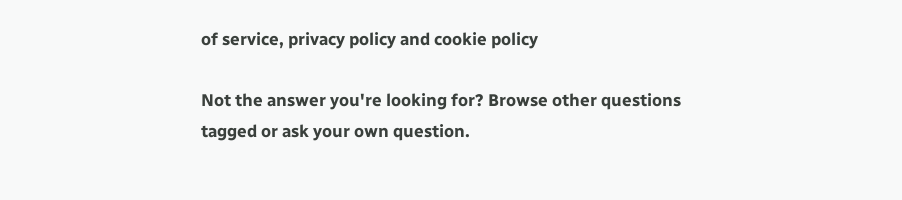of service, privacy policy and cookie policy

Not the answer you're looking for? Browse other questions tagged or ask your own question.